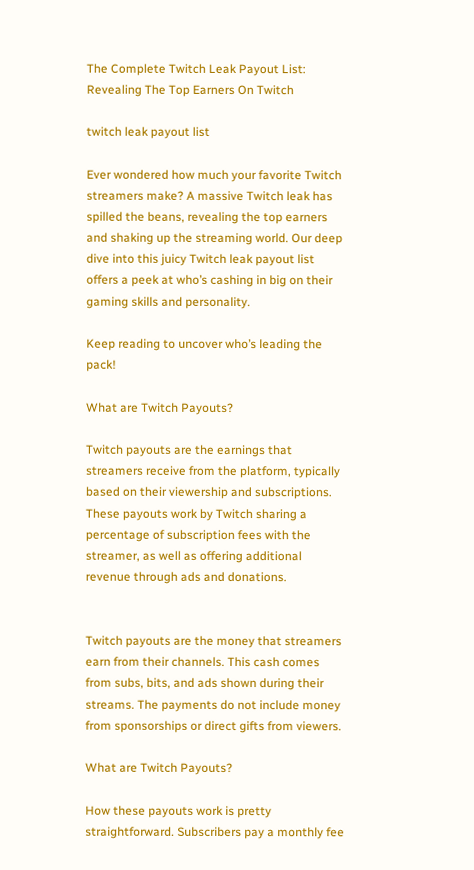The Complete Twitch Leak Payout List: Revealing The Top Earners On Twitch

twitch leak payout list

Ever wondered how much your favorite Twitch streamers make? A massive Twitch leak has spilled the beans, revealing the top earners and shaking up the streaming world. Our deep dive into this juicy Twitch leak payout list offers a peek at who’s cashing in big on their gaming skills and personality.

Keep reading to uncover who’s leading the pack!

What are Twitch Payouts?

Twitch payouts are the earnings that streamers receive from the platform, typically based on their viewership and subscriptions. These payouts work by Twitch sharing a percentage of subscription fees with the streamer, as well as offering additional revenue through ads and donations.


Twitch payouts are the money that streamers earn from their channels. This cash comes from subs, bits, and ads shown during their streams. The payments do not include money from sponsorships or direct gifts from viewers.

What are Twitch Payouts?

How these payouts work is pretty straightforward. Subscribers pay a monthly fee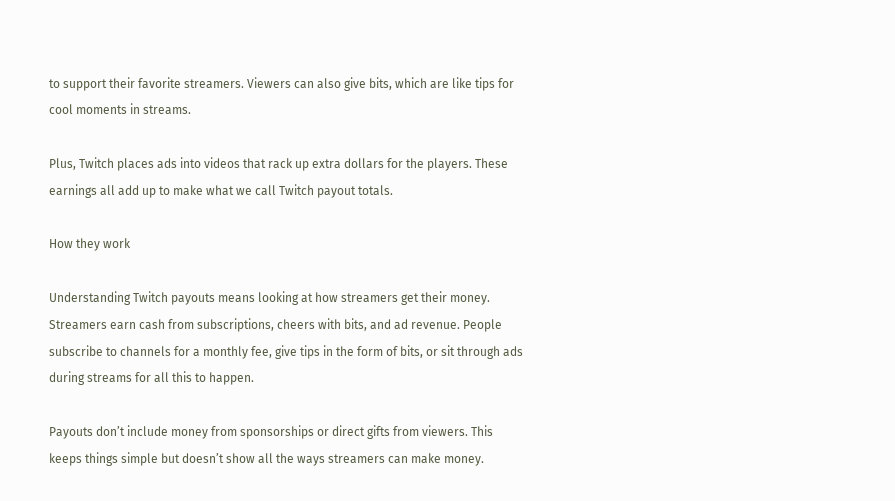to support their favorite streamers. Viewers can also give bits, which are like tips for cool moments in streams.

Plus, Twitch places ads into videos that rack up extra dollars for the players. These earnings all add up to make what we call Twitch payout totals.

How they work

Understanding Twitch payouts means looking at how streamers get their money. Streamers earn cash from subscriptions, cheers with bits, and ad revenue. People subscribe to channels for a monthly fee, give tips in the form of bits, or sit through ads during streams for all this to happen.

Payouts don’t include money from sponsorships or direct gifts from viewers. This keeps things simple but doesn’t show all the ways streamers can make money.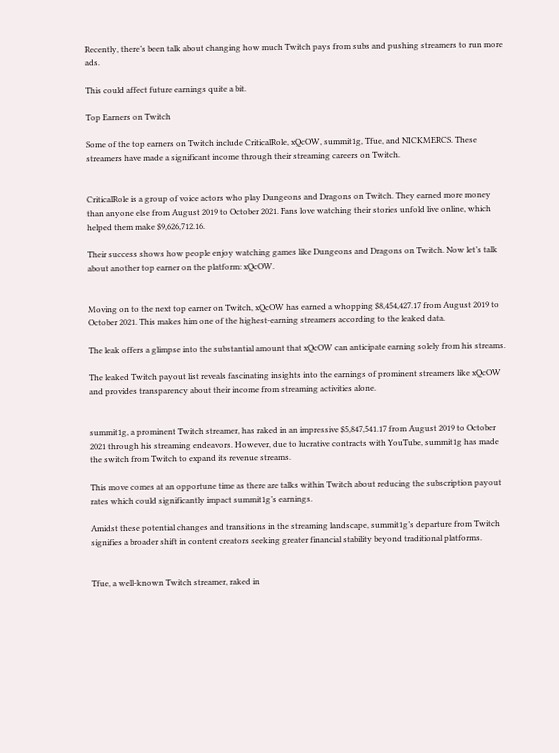Recently, there’s been talk about changing how much Twitch pays from subs and pushing streamers to run more ads.

This could affect future earnings quite a bit.

Top Earners on Twitch

Some of the top earners on Twitch include CriticalRole, xQcOW, summit1g, Tfue, and NICKMERCS. These streamers have made a significant income through their streaming careers on Twitch.


CriticalRole is a group of voice actors who play Dungeons and Dragons on Twitch. They earned more money than anyone else from August 2019 to October 2021. Fans love watching their stories unfold live online, which helped them make $9,626,712.16.

Their success shows how people enjoy watching games like Dungeons and Dragons on Twitch. Now let’s talk about another top earner on the platform: xQcOW.


Moving on to the next top earner on Twitch, xQcOW has earned a whopping $8,454,427.17 from August 2019 to October 2021. This makes him one of the highest-earning streamers according to the leaked data.

The leak offers a glimpse into the substantial amount that xQcOW can anticipate earning solely from his streams.

The leaked Twitch payout list reveals fascinating insights into the earnings of prominent streamers like xQcOW and provides transparency about their income from streaming activities alone.


summit1g, a prominent Twitch streamer, has raked in an impressive $5,847,541.17 from August 2019 to October 2021 through his streaming endeavors. However, due to lucrative contracts with YouTube, summit1g has made the switch from Twitch to expand its revenue streams.

This move comes at an opportune time as there are talks within Twitch about reducing the subscription payout rates which could significantly impact summit1g’s earnings.

Amidst these potential changes and transitions in the streaming landscape, summit1g’s departure from Twitch signifies a broader shift in content creators seeking greater financial stability beyond traditional platforms.


Tfue, a well-known Twitch streamer, raked in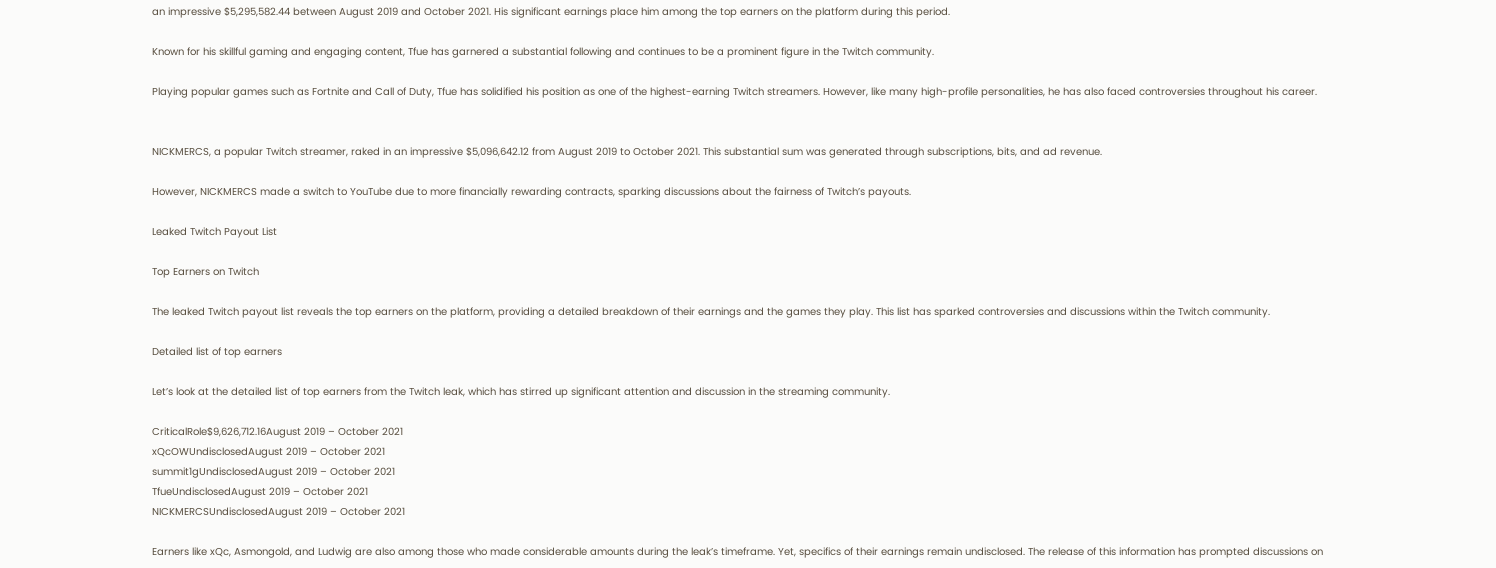an impressive $5,295,582.44 between August 2019 and October 2021. His significant earnings place him among the top earners on the platform during this period.

Known for his skillful gaming and engaging content, Tfue has garnered a substantial following and continues to be a prominent figure in the Twitch community.

Playing popular games such as Fortnite and Call of Duty, Tfue has solidified his position as one of the highest-earning Twitch streamers. However, like many high-profile personalities, he has also faced controversies throughout his career.


NICKMERCS, a popular Twitch streamer, raked in an impressive $5,096,642.12 from August 2019 to October 2021. This substantial sum was generated through subscriptions, bits, and ad revenue.

However, NICKMERCS made a switch to YouTube due to more financially rewarding contracts, sparking discussions about the fairness of Twitch’s payouts.

Leaked Twitch Payout List

Top Earners on Twitch

The leaked Twitch payout list reveals the top earners on the platform, providing a detailed breakdown of their earnings and the games they play. This list has sparked controversies and discussions within the Twitch community.

Detailed list of top earners

Let’s look at the detailed list of top earners from the Twitch leak, which has stirred up significant attention and discussion in the streaming community.

CriticalRole$9,626,712.16August 2019 – October 2021
xQcOWUndisclosedAugust 2019 – October 2021
summit1gUndisclosedAugust 2019 – October 2021
TfueUndisclosedAugust 2019 – October 2021
NICKMERCSUndisclosedAugust 2019 – October 2021

Earners like xQc, Asmongold, and Ludwig are also among those who made considerable amounts during the leak’s timeframe. Yet, specifics of their earnings remain undisclosed. The release of this information has prompted discussions on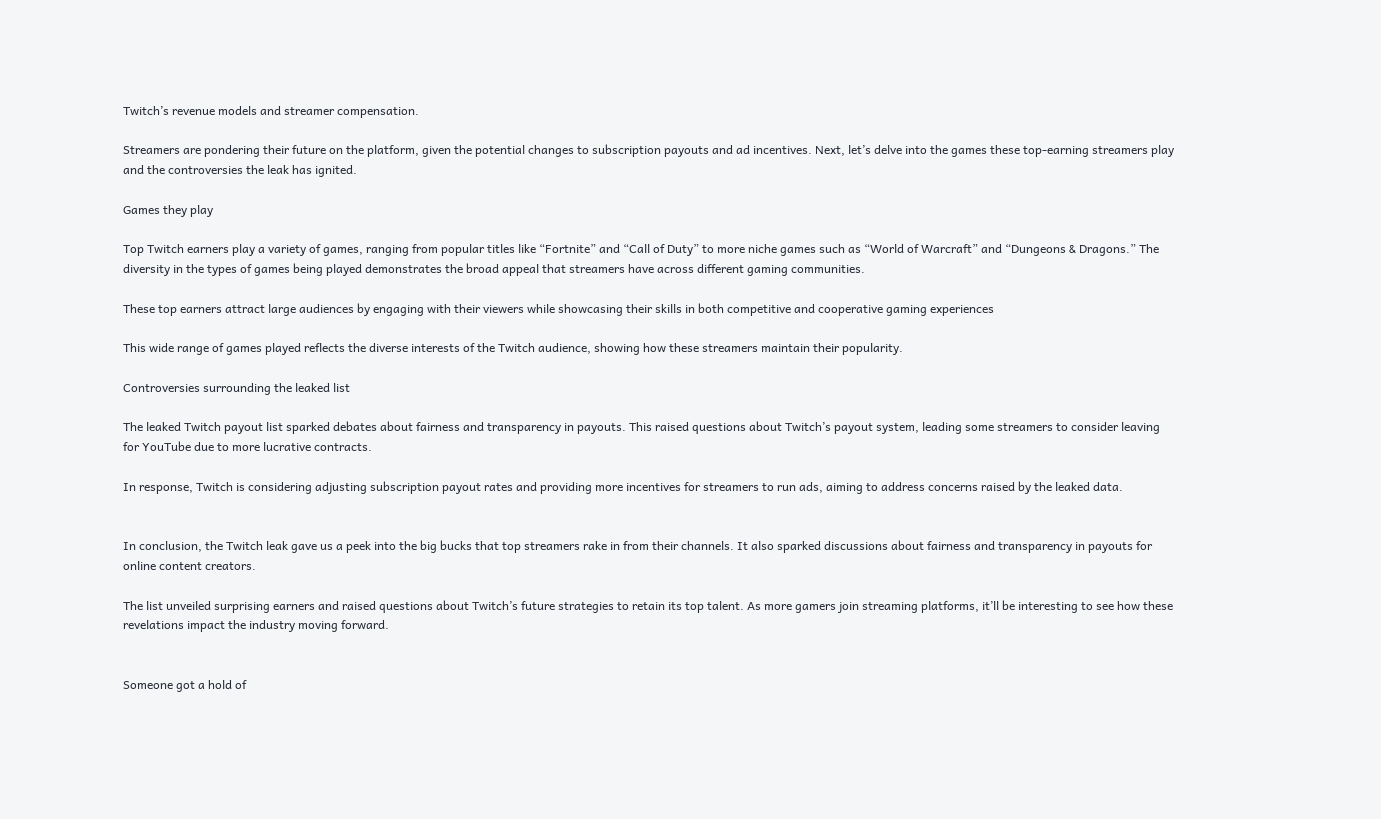Twitch’s revenue models and streamer compensation.

Streamers are pondering their future on the platform, given the potential changes to subscription payouts and ad incentives. Next, let’s delve into the games these top-earning streamers play and the controversies the leak has ignited.

Games they play

Top Twitch earners play a variety of games, ranging from popular titles like “Fortnite” and “Call of Duty” to more niche games such as “World of Warcraft” and “Dungeons & Dragons.” The diversity in the types of games being played demonstrates the broad appeal that streamers have across different gaming communities.

These top earners attract large audiences by engaging with their viewers while showcasing their skills in both competitive and cooperative gaming experiences

This wide range of games played reflects the diverse interests of the Twitch audience, showing how these streamers maintain their popularity.

Controversies surrounding the leaked list

The leaked Twitch payout list sparked debates about fairness and transparency in payouts. This raised questions about Twitch’s payout system, leading some streamers to consider leaving for YouTube due to more lucrative contracts.

In response, Twitch is considering adjusting subscription payout rates and providing more incentives for streamers to run ads, aiming to address concerns raised by the leaked data.


In conclusion, the Twitch leak gave us a peek into the big bucks that top streamers rake in from their channels. It also sparked discussions about fairness and transparency in payouts for online content creators.

The list unveiled surprising earners and raised questions about Twitch’s future strategies to retain its top talent. As more gamers join streaming platforms, it’ll be interesting to see how these revelations impact the industry moving forward.


Someone got a hold of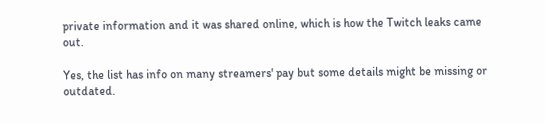private information and it was shared online, which is how the Twitch leaks came out.

Yes, the list has info on many streamers' pay but some details might be missing or outdated.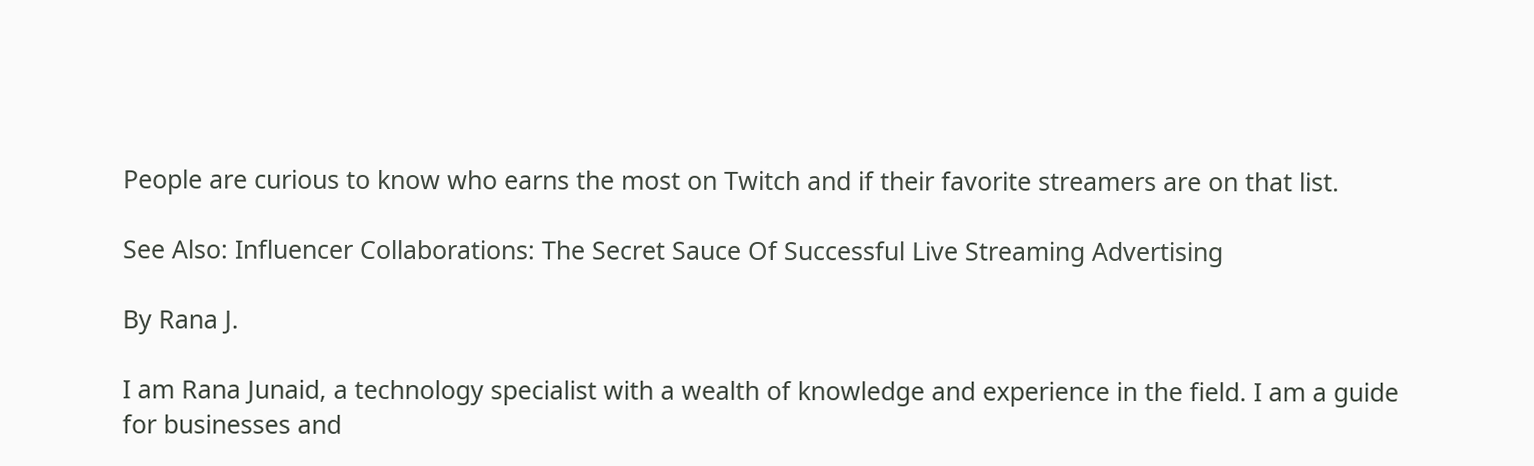People are curious to know who earns the most on Twitch and if their favorite streamers are on that list.

See Also: Influencer Collaborations: The Secret Sauce Of Successful Live Streaming Advertising

By Rana J.

I am Rana Junaid, a technology specialist with a wealth of knowledge and experience in the field. I am a guide for businesses and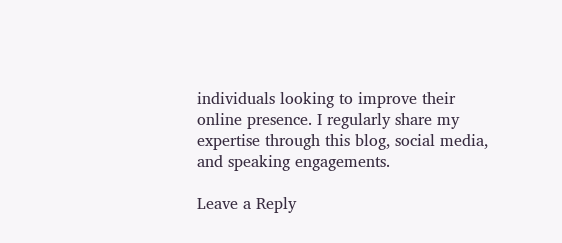individuals looking to improve their online presence. I regularly share my expertise through this blog, social media, and speaking engagements.

Leave a Reply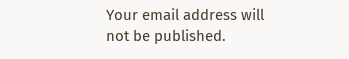Your email address will not be published.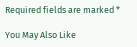Required fields are marked *

You May Also Like